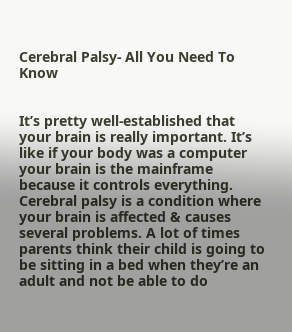Cerebral Palsy- All You Need To Know


It’s pretty well-established that your brain is really important. It’s like if your body was a computer your brain is the mainframe because it controls everything. Cerebral palsy is a condition where your brain is affected & causes several problems. A lot of times parents think their child is going to be sitting in a bed when they’re an adult and not be able to do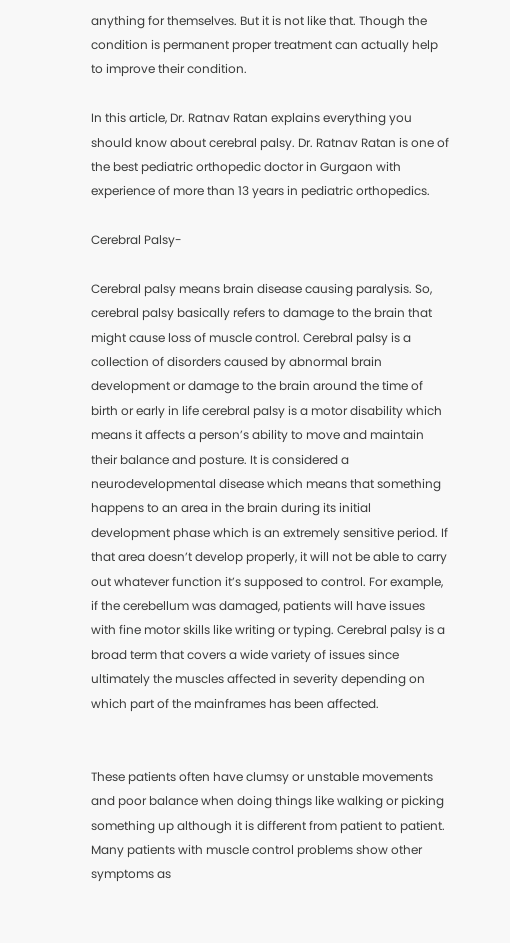anything for themselves. But it is not like that. Though the condition is permanent proper treatment can actually help to improve their condition.

In this article, Dr. Ratnav Ratan explains everything you should know about cerebral palsy. Dr. Ratnav Ratan is one of the best pediatric orthopedic doctor in Gurgaon with experience of more than 13 years in pediatric orthopedics.

Cerebral Palsy-

Cerebral palsy means brain disease causing paralysis. So, cerebral palsy basically refers to damage to the brain that might cause loss of muscle control. Cerebral palsy is a collection of disorders caused by abnormal brain development or damage to the brain around the time of birth or early in life cerebral palsy is a motor disability which means it affects a person’s ability to move and maintain their balance and posture. It is considered a neurodevelopmental disease which means that something happens to an area in the brain during its initial development phase which is an extremely sensitive period. If that area doesn’t develop properly, it will not be able to carry out whatever function it’s supposed to control. For example, if the cerebellum was damaged, patients will have issues with fine motor skills like writing or typing. Cerebral palsy is a broad term that covers a wide variety of issues since ultimately the muscles affected in severity depending on which part of the mainframes has been affected.


These patients often have clumsy or unstable movements and poor balance when doing things like walking or picking something up although it is different from patient to patient. Many patients with muscle control problems show other symptoms as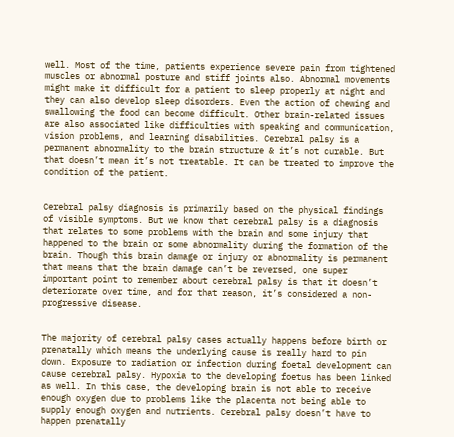well. Most of the time, patients experience severe pain from tightened muscles or abnormal posture and stiff joints also. Abnormal movements might make it difficult for a patient to sleep properly at night and they can also develop sleep disorders. Even the action of chewing and swallowing the food can become difficult. Other brain-related issues are also associated like difficulties with speaking and communication, vision problems, and learning disabilities. Cerebral palsy is a permanent abnormality to the brain structure & it’s not curable. But that doesn’t mean it’s not treatable. It can be treated to improve the condition of the patient.


Cerebral palsy diagnosis is primarily based on the physical findings of visible symptoms. But we know that cerebral palsy is a diagnosis that relates to some problems with the brain and some injury that happened to the brain or some abnormality during the formation of the brain. Though this brain damage or injury or abnormality is permanent that means that the brain damage can’t be reversed, one super important point to remember about cerebral palsy is that it doesn’t deteriorate over time, and for that reason, it’s considered a non-progressive disease.


The majority of cerebral palsy cases actually happens before birth or prenatally which means the underlying cause is really hard to pin down. Exposure to radiation or infection during foetal development can cause cerebral palsy. Hypoxia to the developing foetus has been linked as well. In this case, the developing brain is not able to receive enough oxygen due to problems like the placenta not being able to supply enough oxygen and nutrients. Cerebral palsy doesn’t have to happen prenatally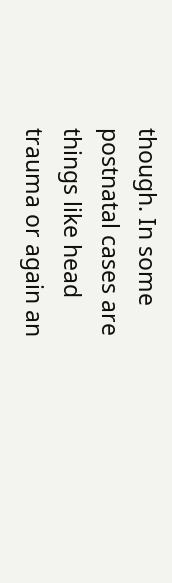though. In some postnatal cases are things like head trauma or again an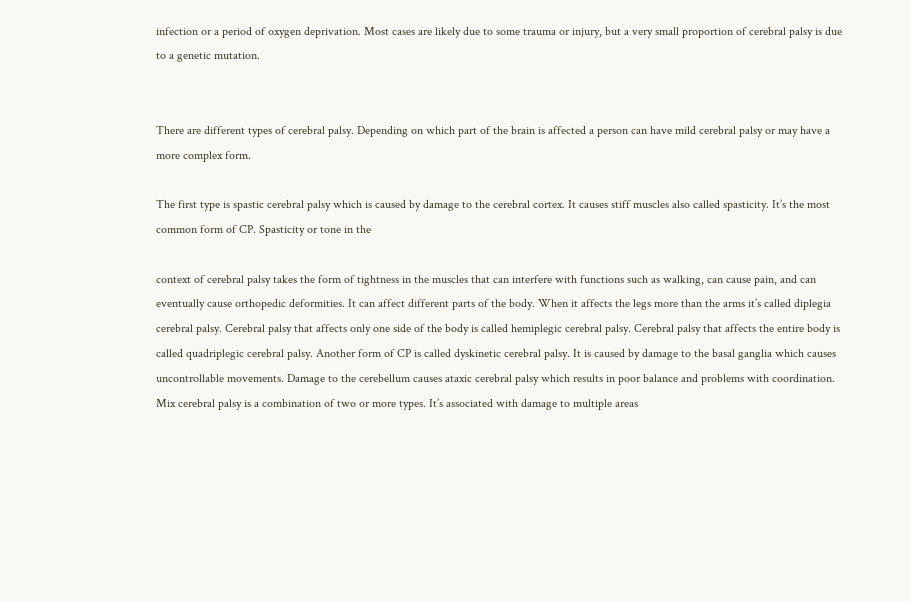infection or a period of oxygen deprivation. Most cases are likely due to some trauma or injury, but a very small proportion of cerebral palsy is due to a genetic mutation.


There are different types of cerebral palsy. Depending on which part of the brain is affected a person can have mild cerebral palsy or may have a more complex form.

The first type is spastic cerebral palsy which is caused by damage to the cerebral cortex. It causes stiff muscles also called spasticity. It’s the most common form of CP. Spasticity or tone in the

context of cerebral palsy takes the form of tightness in the muscles that can interfere with functions such as walking, can cause pain, and can eventually cause orthopedic deformities. It can affect different parts of the body. When it affects the legs more than the arms it’s called diplegia cerebral palsy. Cerebral palsy that affects only one side of the body is called hemiplegic cerebral palsy. Cerebral palsy that affects the entire body is called quadriplegic cerebral palsy. Another form of CP is called dyskinetic cerebral palsy. It is caused by damage to the basal ganglia which causes uncontrollable movements. Damage to the cerebellum causes ataxic cerebral palsy which results in poor balance and problems with coordination. Mix cerebral palsy is a combination of two or more types. It’s associated with damage to multiple areas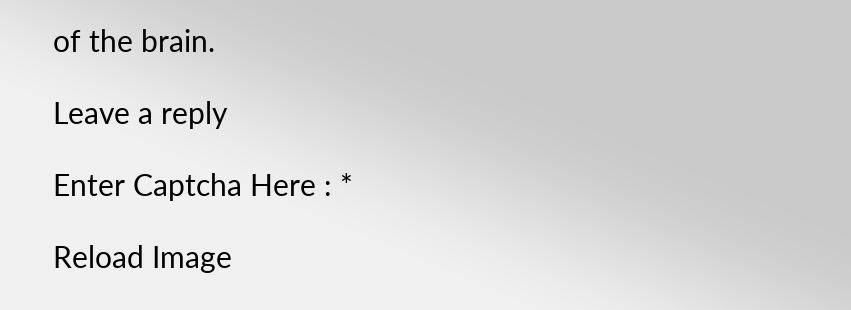of the brain.

Leave a reply

Enter Captcha Here : *

Reload Image